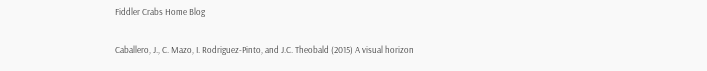Fiddler Crabs Home Blog

Caballero, J., C. Mazo, I. Rodriguez-Pinto, and J.C. Theobald (2015) A visual horizon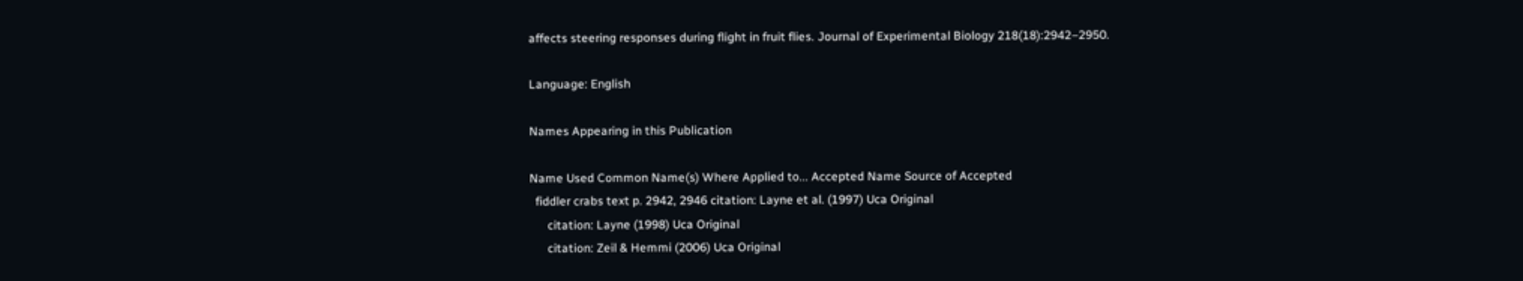affects steering responses during flight in fruit flies. Journal of Experimental Biology 218(18):2942–2950.

Language: English

Names Appearing in this Publication

Name Used Common Name(s) Where Applied to... Accepted Name Source of Accepted
  fiddler crabs text p. 2942, 2946 citation: Layne et al. (1997) Uca Original
      citation: Layne (1998) Uca Original
      citation: Zeil & Hemmi (2006) Uca Original